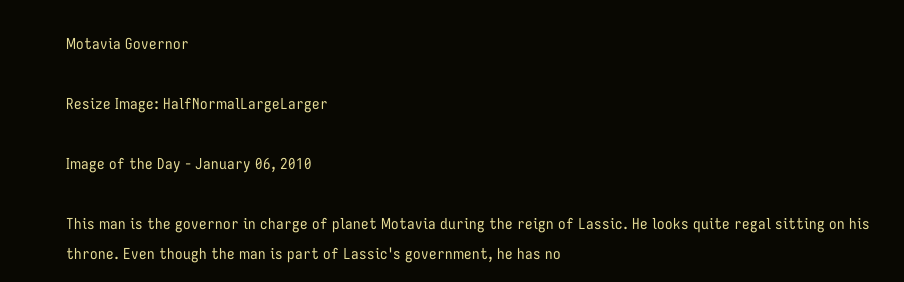Motavia Governor

Resize Image: HalfNormalLargeLarger

Image of the Day - January 06, 2010

This man is the governor in charge of planet Motavia during the reign of Lassic. He looks quite regal sitting on his throne. Even though the man is part of Lassic's government, he has no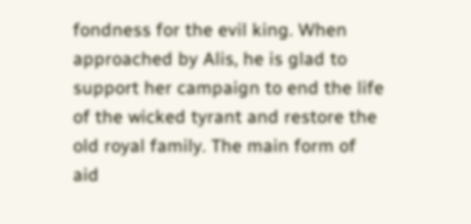fondness for the evil king. When approached by Alis, he is glad to support her campaign to end the life of the wicked tyrant and restore the old royal family. The main form of aid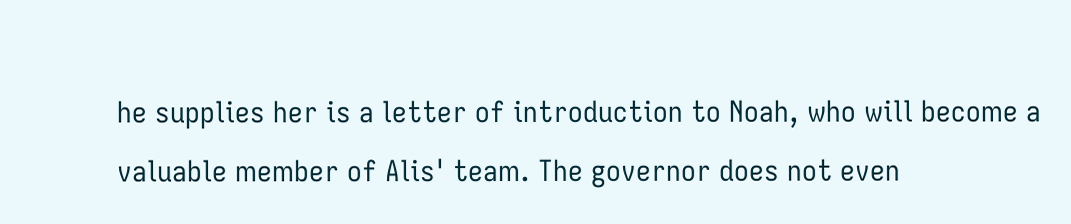he supplies her is a letter of introduction to Noah, who will become a valuable member of Alis' team. The governor does not even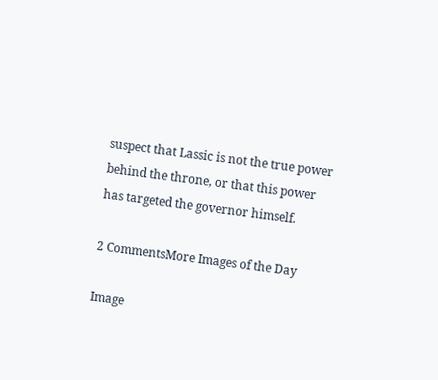suspect that Lassic is not the true power behind the throne, or that this power has targeted the governor himself.

2 CommentsMore Images of the Day

Image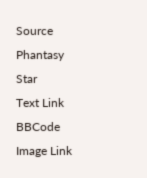Source
Phantasy Star
Text Link BBCode
Image Link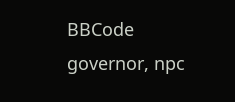BBCode
governor, npc